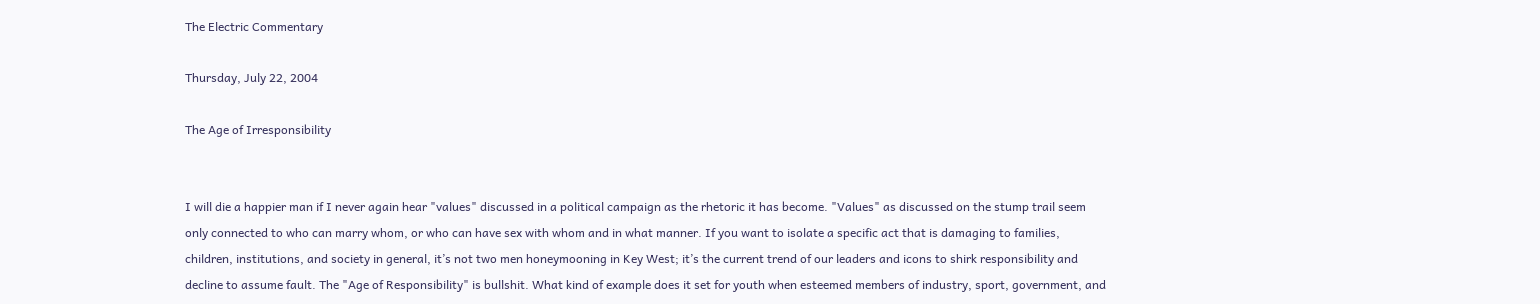The Electric Commentary

Thursday, July 22, 2004

The Age of Irresponsibility


I will die a happier man if I never again hear "values" discussed in a political campaign as the rhetoric it has become. "Values" as discussed on the stump trail seem only connected to who can marry whom, or who can have sex with whom and in what manner. If you want to isolate a specific act that is damaging to families, children, institutions, and society in general, it’s not two men honeymooning in Key West; it’s the current trend of our leaders and icons to shirk responsibility and decline to assume fault. The "Age of Responsibility" is bullshit. What kind of example does it set for youth when esteemed members of industry, sport, government, and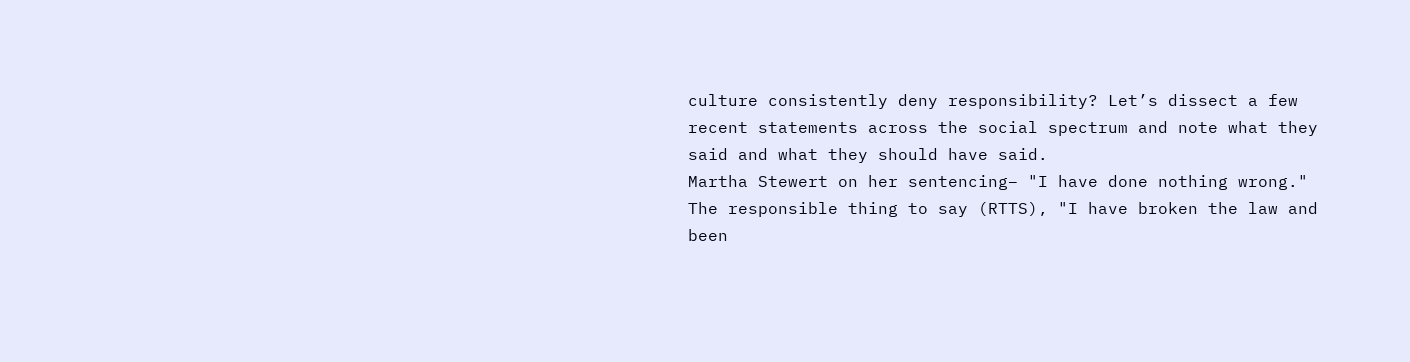culture consistently deny responsibility? Let’s dissect a few recent statements across the social spectrum and note what they said and what they should have said.
Martha Stewert on her sentencing– "I have done nothing wrong."
The responsible thing to say (RTTS), "I have broken the law and been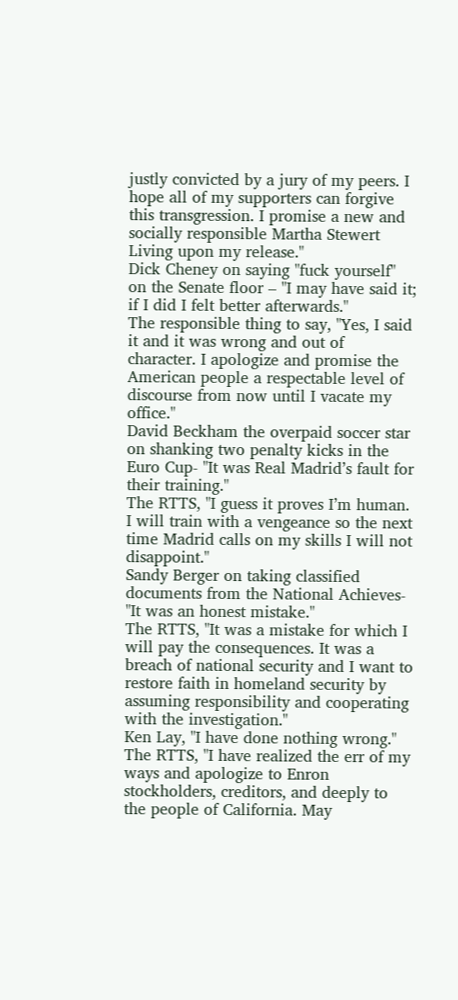justly convicted by a jury of my peers. I hope all of my supporters can forgive this transgression. I promise a new and socially responsible Martha Stewert Living upon my release."
Dick Cheney on saying "fuck yourself" on the Senate floor – "I may have said it; if I did I felt better afterwards."
The responsible thing to say, "Yes, I said it and it was wrong and out of character. I apologize and promise the American people a respectable level of discourse from now until I vacate my office."
David Beckham the overpaid soccer star on shanking two penalty kicks in the Euro Cup- "It was Real Madrid’s fault for their training."
The RTTS, "I guess it proves I’m human. I will train with a vengeance so the next time Madrid calls on my skills I will not disappoint."
Sandy Berger on taking classified documents from the National Achieves- "It was an honest mistake."
The RTTS, "It was a mistake for which I will pay the consequences. It was a breach of national security and I want to restore faith in homeland security by assuming responsibility and cooperating with the investigation."
Ken Lay, "I have done nothing wrong."
The RTTS, "I have realized the err of my ways and apologize to Enron stockholders, creditors, and deeply to the people of California. May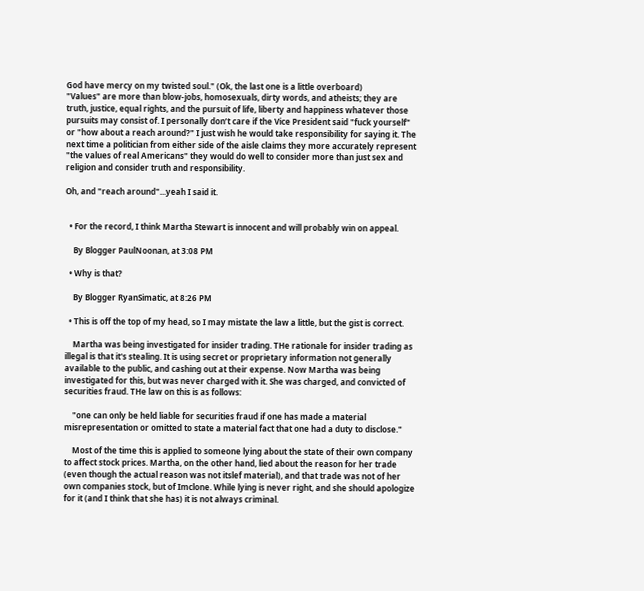God have mercy on my twisted soul." (Ok, the last one is a little overboard)
"Values" are more than blow-jobs, homosexuals, dirty words, and atheists; they are truth, justice, equal rights, and the pursuit of life, liberty and happiness whatever those pursuits may consist of. I personally don’t care if the Vice President said "fuck yourself" or "how about a reach around?" I just wish he would take responsibility for saying it. The next time a politician from either side of the aisle claims they more accurately represent "the values of real Americans" they would do well to consider more than just sex and religion and consider truth and responsibility.

Oh, and "reach around"...yeah I said it.


  • For the record, I think Martha Stewart is innocent and will probably win on appeal.

    By Blogger PaulNoonan, at 3:08 PM

  • Why is that?

    By Blogger RyanSimatic, at 8:26 PM

  • This is off the top of my head, so I may mistate the law a little, but the gist is correct.

    Martha was being investigated for insider trading. THe rationale for insider trading as illegal is that it's stealing. It is using secret or proprietary information not generally available to the public, and cashing out at their expense. Now Martha was being investigated for this, but was never charged with it. She was charged, and convicted of securities fraud. THe law on this is as follows:

    "one can only be held liable for securities fraud if one has made a material misrepresentation or omitted to state a material fact that one had a duty to disclose."

    Most of the time this is applied to someone lying about the state of their own company to affect stock prices. Martha, on the other hand, lied about the reason for her trade (even though the actual reason was not itslef material), and that trade was not of her own companies stock, but of Imclone. While lying is never right, and she should apologize for it (and I think that she has) it is not always criminal.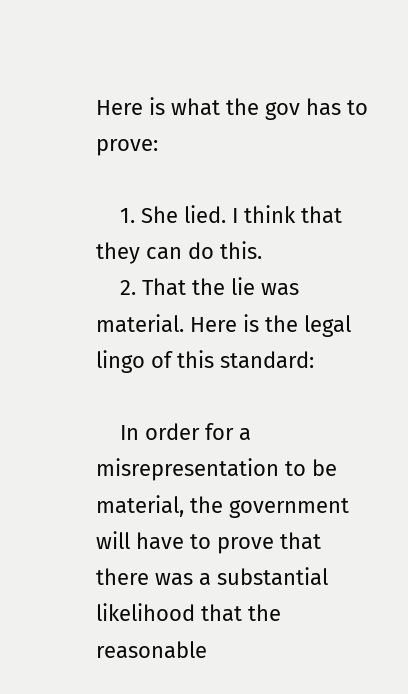Here is what the gov has to prove:

    1. She lied. I think that they can do this.
    2. That the lie was material. Here is the legal lingo of this standard:

    In order for a misrepresentation to be material, the government will have to prove that there was a substantial likelihood that the reasonable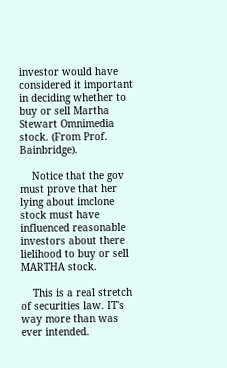investor would have considered it important in deciding whether to buy or sell Martha Stewart Omnimedia stock. (From Prof. Bainbridge).

    Notice that the gov must prove that her lying about imclone stock must have influenced reasonable investors about there lielihood to buy or sell MARTHA stock.

    This is a real stretch of securities law. IT's way more than was ever intended.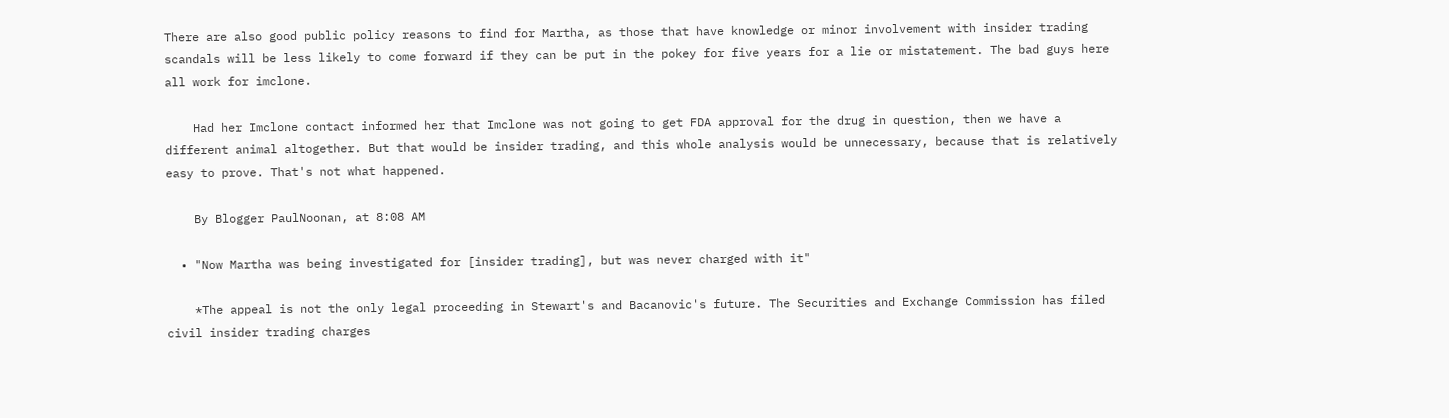There are also good public policy reasons to find for Martha, as those that have knowledge or minor involvement with insider trading scandals will be less likely to come forward if they can be put in the pokey for five years for a lie or mistatement. The bad guys here all work for imclone.

    Had her Imclone contact informed her that Imclone was not going to get FDA approval for the drug in question, then we have a different animal altogether. But that would be insider trading, and this whole analysis would be unnecessary, because that is relatively easy to prove. That's not what happened.

    By Blogger PaulNoonan, at 8:08 AM

  • "Now Martha was being investigated for [insider trading], but was never charged with it"

    *The appeal is not the only legal proceeding in Stewart's and Bacanovic's future. The Securities and Exchange Commission has filed civil insider trading charges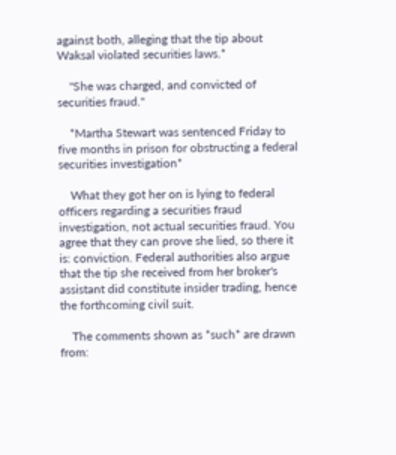against both, alleging that the tip about Waksal violated securities laws.*

    "She was charged, and convicted of securities fraud."

    *Martha Stewart was sentenced Friday to five months in prison for obstructing a federal securities investigation*

    What they got her on is lying to federal officers regarding a securities fraud investigation, not actual securities fraud. You agree that they can prove she lied, so there it is: conviction. Federal authorities also argue that the tip she received from her broker's assistant did constitute insider trading, hence the forthcoming civil suit.

    The comments shown as *such* are drawn from: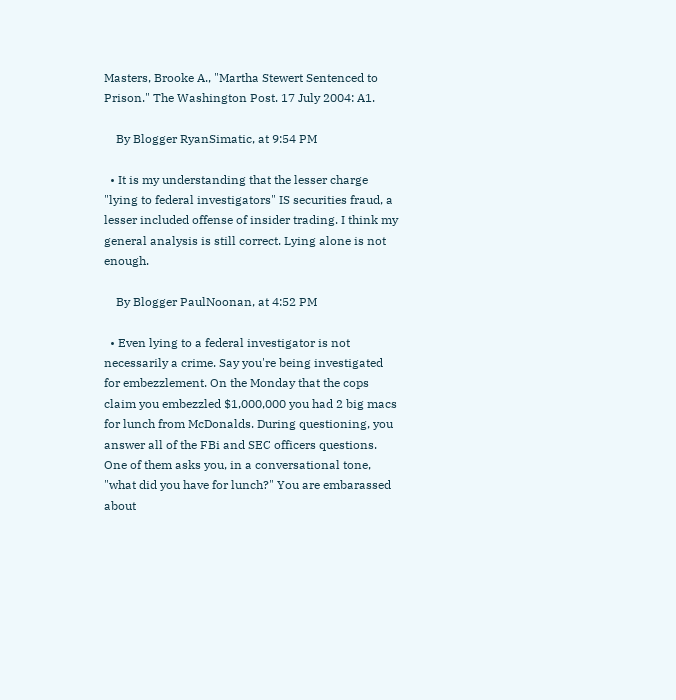Masters, Brooke A., "Martha Stewert Sentenced to Prison." The Washington Post. 17 July 2004: A1.

    By Blogger RyanSimatic, at 9:54 PM

  • It is my understanding that the lesser charge "lying to federal investigators" IS securities fraud, a lesser included offense of insider trading. I think my general analysis is still correct. Lying alone is not enough.

    By Blogger PaulNoonan, at 4:52 PM

  • Even lying to a federal investigator is not necessarily a crime. Say you're being investigated for embezzlement. On the Monday that the cops claim you embezzled $1,000,000 you had 2 big macs for lunch from McDonalds. During questioning, you answer all of the FBi and SEC officers questions. One of them asks you, in a conversational tone, "what did you have for lunch?" You are embarassed about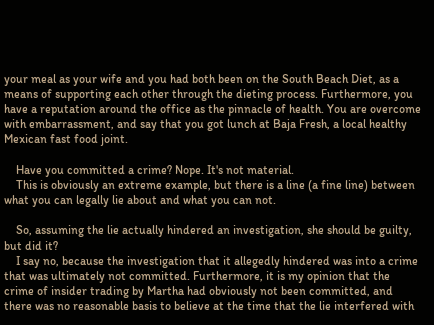your meal as your wife and you had both been on the South Beach Diet, as a means of supporting each other through the dieting process. Furthermore, you have a reputation around the office as the pinnacle of health. You are overcome with embarrassment, and say that you got lunch at Baja Fresh, a local healthy Mexican fast food joint.

    Have you committed a crime? Nope. It's not material.
    This is obviously an extreme example, but there is a line (a fine line) between what you can legally lie about and what you can not.

    So, assuming the lie actually hindered an investigation, she should be guilty, but did it?
    I say no, because the investigation that it allegedly hindered was into a crime that was ultimately not committed. Furthermore, it is my opinion that the crime of insider trading by Martha had obviously not been committed, and there was no reasonable basis to believe at the time that the lie interfered with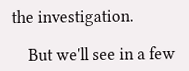the investigation.

    But we'll see in a few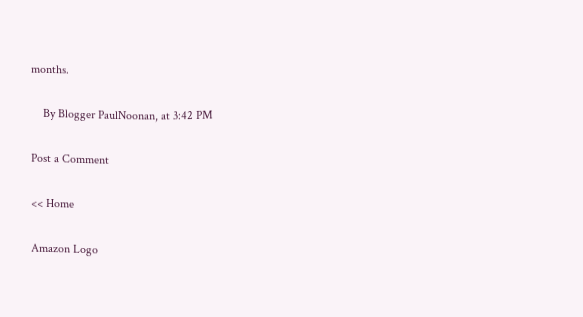months.

    By Blogger PaulNoonan, at 3:42 PM

Post a Comment

<< Home

Amazon Logo